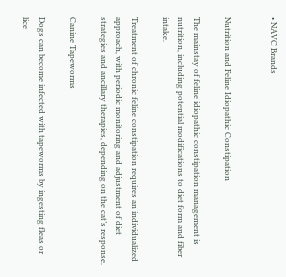• NAVC Brands


Nutrition and Feline Idiopathic Constipation

The mainstay of feline idiopathic constipation management is nutrition, including potential modifications to diet form and fiber intake.

Treatment of chronic feline constipation requires an individualized approach, with periodic monitoring and adjustment of diet strategies and ancillary therapies, depending on the cat’s response.

Canine Tapeworms

Dogs can become infected with tapeworms by ingesting fleas or lice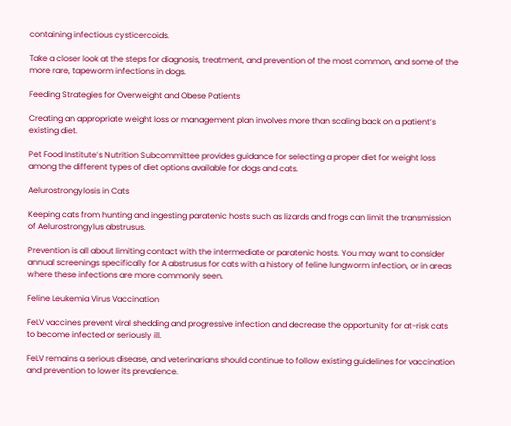containing infectious cysticercoids.

Take a closer look at the steps for diagnosis, treatment, and prevention of the most common, and some of the more rare, tapeworm infections in dogs.

Feeding Strategies for Overweight and Obese Patients

Creating an appropriate weight loss or management plan involves more than scaling back on a patient’s existing diet.

Pet Food Institute’s Nutrition Subcommittee provides guidance for selecting a proper diet for weight loss among the different types of diet options available for dogs and cats.

Aelurostrongylosis in Cats

Keeping cats from hunting and ingesting paratenic hosts such as lizards and frogs can limit the transmission of Aelurostrongylus abstrusus.

Prevention is all about limiting contact with the intermediate or paratenic hosts. You may want to consider annual screenings specifically for A abstrusus for cats with a history of feline lungworm infection, or in areas where these infections are more commonly seen.

Feline Leukemia Virus Vaccination

FeLV vaccines prevent viral shedding and progressive infection and decrease the opportunity for at-risk cats to become infected or seriously ill.

FeLV remains a serious disease, and veterinarians should continue to follow existing guidelines for vaccination and prevention to lower its prevalence.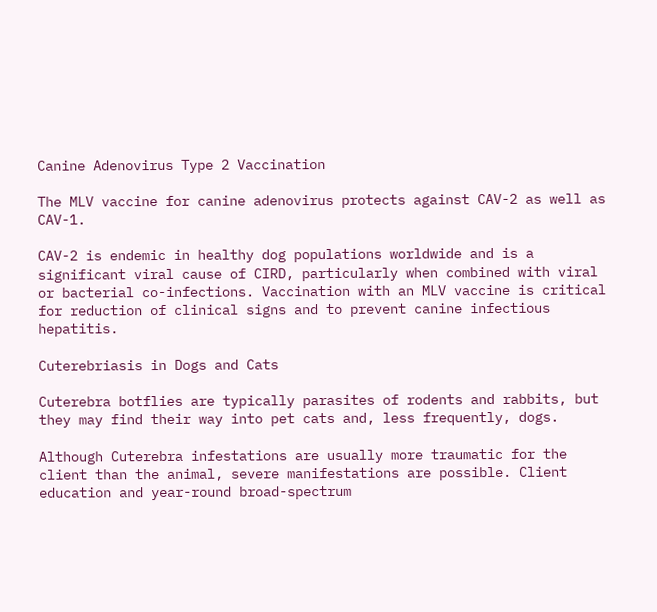Canine Adenovirus Type 2 Vaccination

The MLV vaccine for canine adenovirus protects against CAV-2 as well as CAV-1.

CAV-2 is endemic in healthy dog populations worldwide and is a significant viral cause of CIRD, particularly when combined with viral or bacterial co-infections. Vaccination with an MLV vaccine is critical for reduction of clinical signs and to prevent canine infectious hepatitis.

Cuterebriasis in Dogs and Cats

Cuterebra botflies are typically parasites of rodents and rabbits, but they may find their way into pet cats and, less frequently, dogs.

Although Cuterebra infestations are usually more traumatic for the client than the animal, severe manifestations are possible. Client education and year-round broad-spectrum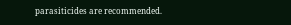parasiticides are recommended.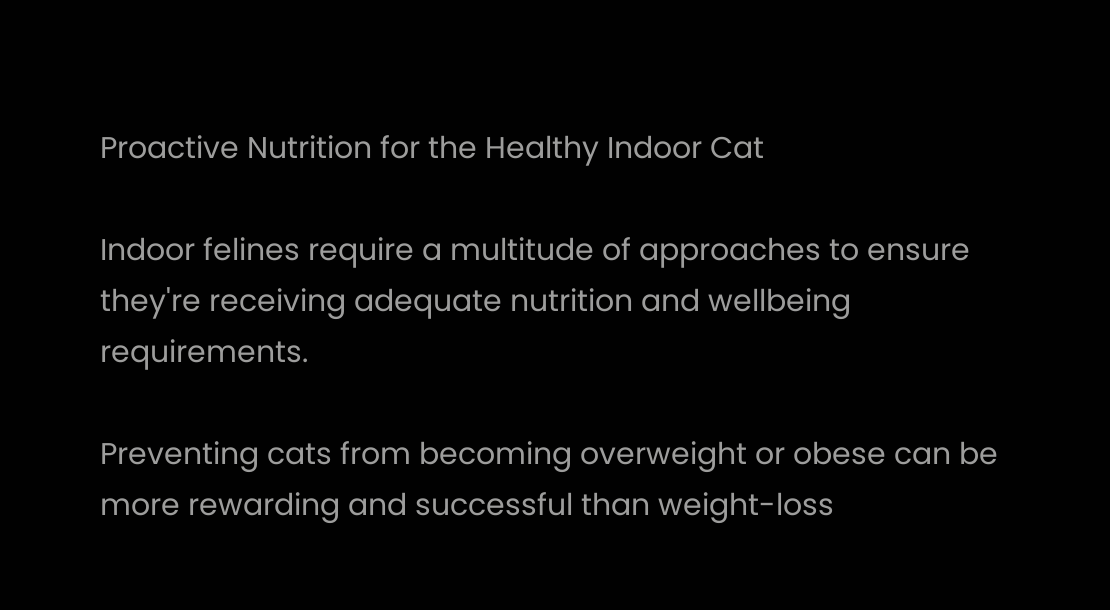Proactive Nutrition for the Healthy Indoor Cat

Indoor felines require a multitude of approaches to ensure they're receiving adequate nutrition and wellbeing requirements.

Preventing cats from becoming overweight or obese can be more rewarding and successful than weight-loss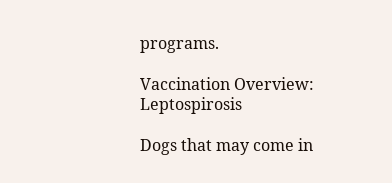programs.

Vaccination Overview: Leptospirosis

Dogs that may come in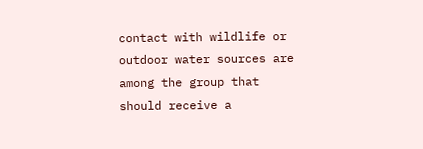contact with wildlife or outdoor water sources are among the group that should receive a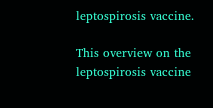leptospirosis vaccine.

This overview on the leptospirosis vaccine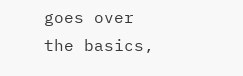goes over the basics,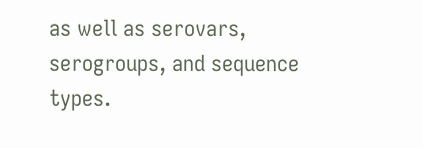as well as serovars, serogroups, and sequence types.